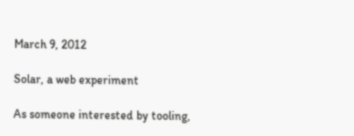March 9, 2012

Solar, a web experiment

As someone interested by tooling,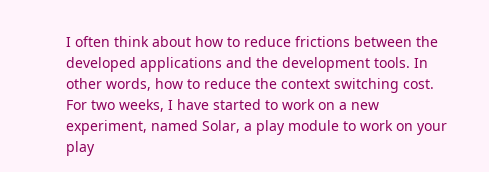I often think about how to reduce frictions between the developed applications and the development tools. In other words, how to reduce the context switching cost. For two weeks, I have started to work on a new experiment, named Solar, a play module to work on your play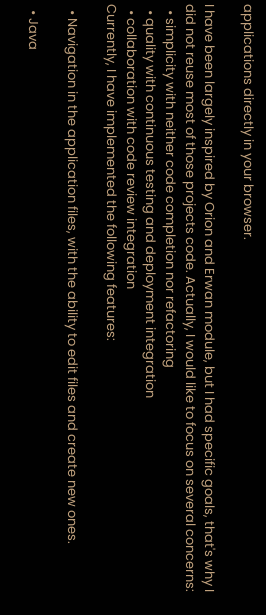applications directly in your browser.

I have been largely inspired by Orion and Erwan module, but I had specific goals, that's why I did not reuse most of those projects code. Actually, I would like to focus on several concerns:
  • simplicity with neither code completion nor refactoring
  • quality with continuous testing and deployment integration
  • collaboration with code review integration
Currently, I have implemented the following features:

  • Navigation in the application files, with the ability to edit files and create new ones.

  • Java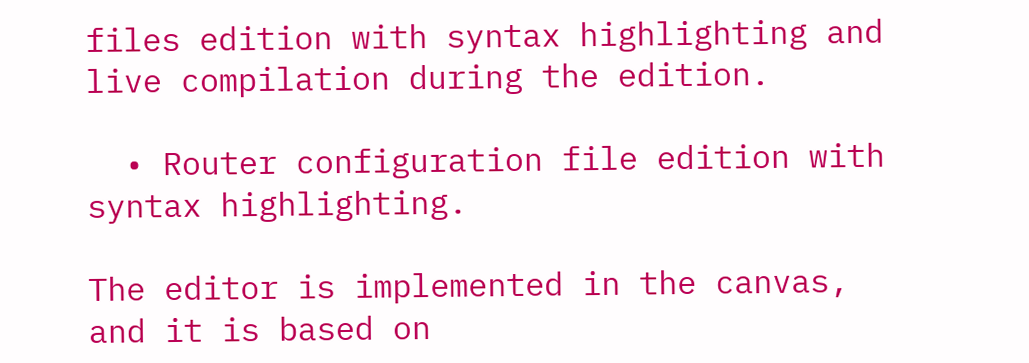files edition with syntax highlighting and live compilation during the edition.

  • Router configuration file edition with syntax highlighting.

The editor is implemented in the canvas, and it is based on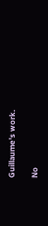Guillaume's work.

No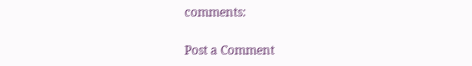comments:

Post a Comment